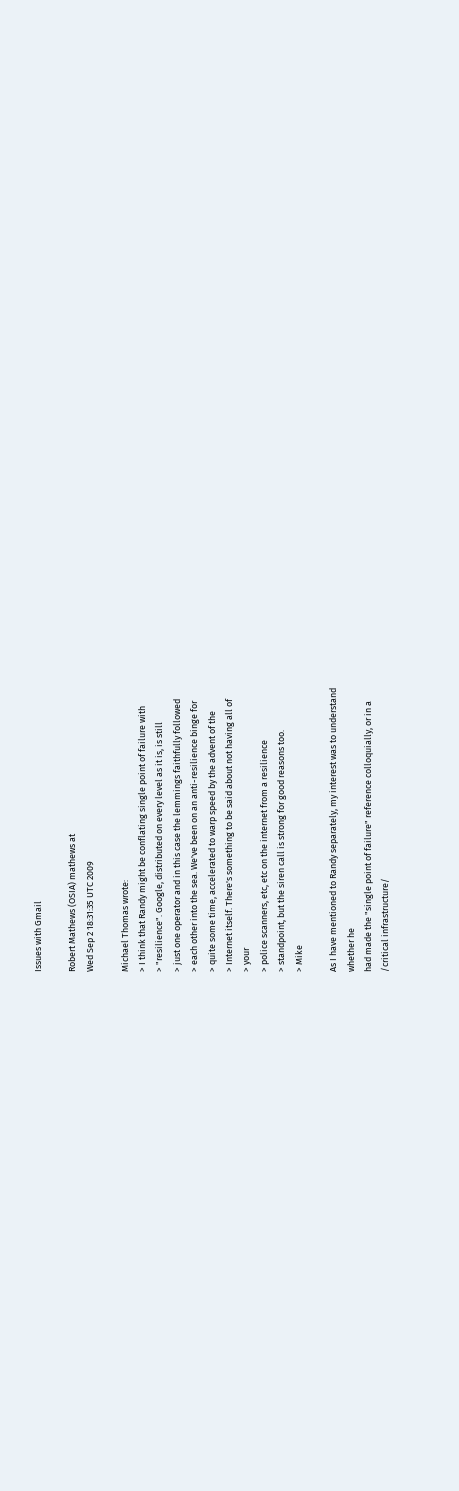Issues with Gmail

Robert Mathews (OSIA) mathews at
Wed Sep 2 18:31:35 UTC 2009

Michael Thomas wrote:
> I think that Randy might be conflating single point of failure with
> "resilience". Google, distributed on every level as it is, is still
> just one operator and in this case the lemmings faithfully followed
> each other into the sea. We've been on an anti-resilience binge for
> quite some time, accelerated to warp speed by the advent of the
> Internet itself. There's something to be said about not having all of
> your
> police scanners, etc, etc on the internet from a resilience
> standpoint, but the siren call is strong for good reasons too.
> Mike

As I have mentioned to Randy separately, my interest was to understand
whether he
had made the "single point of failure" reference colloquially, or in a
/critical infrastructure/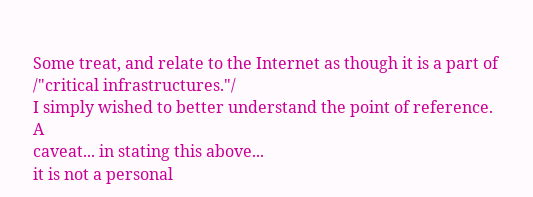Some treat, and relate to the Internet as though it is a part of
/"critical infrastructures."/
I simply wished to better understand the point of reference.  A
caveat... in stating this above...
it is not a personal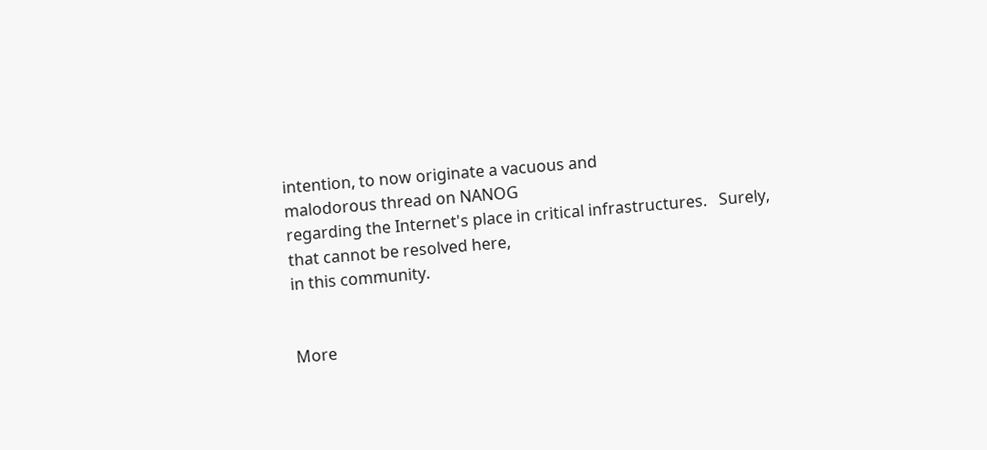intention, to now originate a vacuous and
malodorous thread on NANOG
regarding the Internet's place in critical infrastructures.   Surely,
that cannot be resolved here,
in this community.


More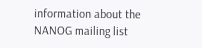information about the NANOG mailing list